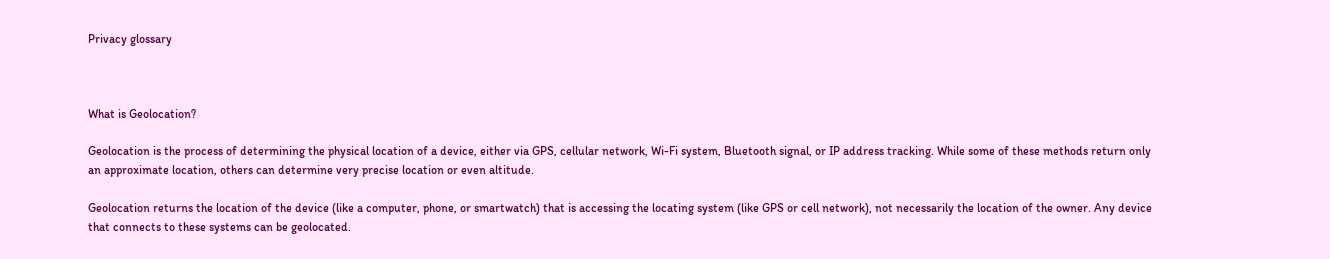Privacy glossary



What is Geolocation?

Geolocation is the process of determining the physical location of a device, either via GPS, cellular network, Wi-Fi system, Bluetooth signal, or IP address tracking. While some of these methods return only an approximate location, others can determine very precise location or even altitude.

Geolocation returns the location of the device (like a computer, phone, or smartwatch) that is accessing the locating system (like GPS or cell network), not necessarily the location of the owner. Any device that connects to these systems can be geolocated.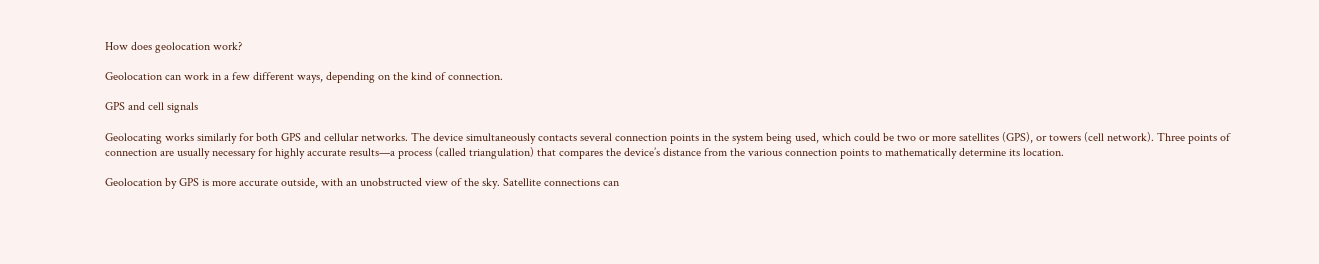How does geolocation work?

Geolocation can work in a few different ways, depending on the kind of connection.

GPS and cell signals

Geolocating works similarly for both GPS and cellular networks. The device simultaneously contacts several connection points in the system being used, which could be two or more satellites (GPS), or towers (cell network). Three points of connection are usually necessary for highly accurate results—a process (called triangulation) that compares the device’s distance from the various connection points to mathematically determine its location.

Geolocation by GPS is more accurate outside, with an unobstructed view of the sky. Satellite connections can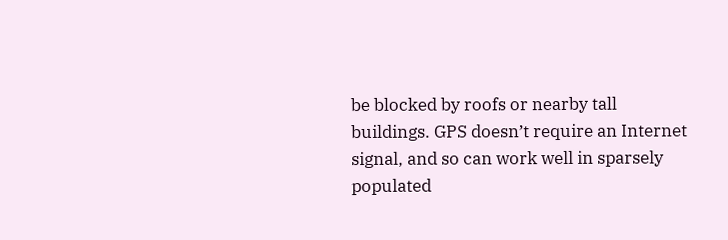be blocked by roofs or nearby tall buildings. GPS doesn’t require an Internet signal, and so can work well in sparsely populated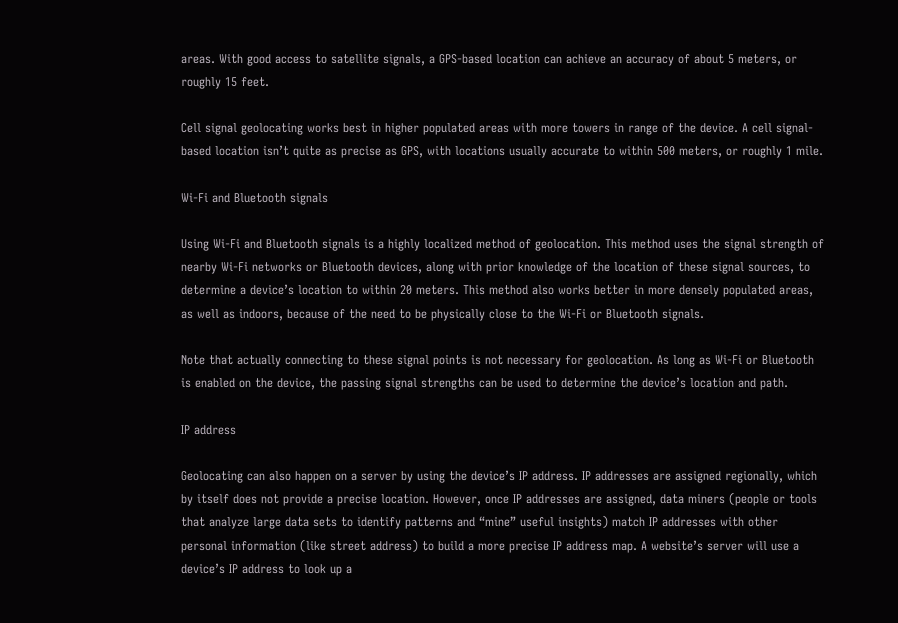areas. With good access to satellite signals, a GPS-based location can achieve an accuracy of about 5 meters, or roughly 15 feet.

Cell signal geolocating works best in higher populated areas with more towers in range of the device. A cell signal-based location isn’t quite as precise as GPS, with locations usually accurate to within 500 meters, or roughly 1 mile.

Wi-Fi and Bluetooth signals

Using Wi-Fi and Bluetooth signals is a highly localized method of geolocation. This method uses the signal strength of nearby Wi-Fi networks or Bluetooth devices, along with prior knowledge of the location of these signal sources, to determine a device’s location to within 20 meters. This method also works better in more densely populated areas, as well as indoors, because of the need to be physically close to the Wi-Fi or Bluetooth signals.

Note that actually connecting to these signal points is not necessary for geolocation. As long as Wi-Fi or Bluetooth is enabled on the device, the passing signal strengths can be used to determine the device’s location and path.

IP address

Geolocating can also happen on a server by using the device’s IP address. IP addresses are assigned regionally, which by itself does not provide a precise location. However, once IP addresses are assigned, data miners (people or tools that analyze large data sets to identify patterns and “mine” useful insights) match IP addresses with other personal information (like street address) to build a more precise IP address map. A website’s server will use a device’s IP address to look up a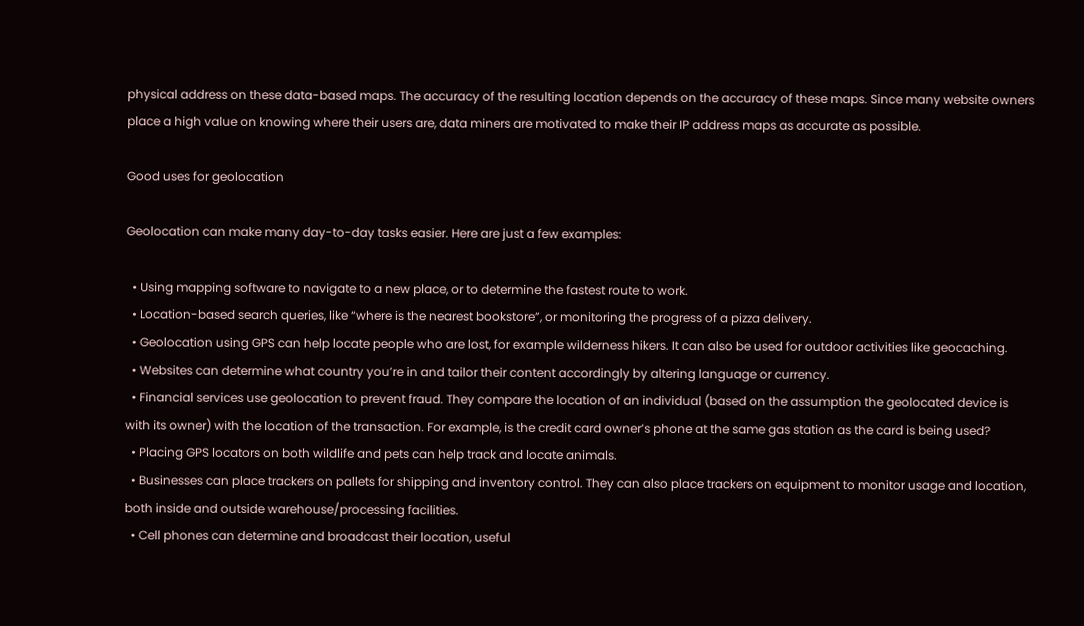physical address on these data-based maps. The accuracy of the resulting location depends on the accuracy of these maps. Since many website owners place a high value on knowing where their users are, data miners are motivated to make their IP address maps as accurate as possible.

Good uses for geolocation

Geolocation can make many day-to-day tasks easier. Here are just a few examples:

  • Using mapping software to navigate to a new place, or to determine the fastest route to work.
  • Location-based search queries, like “where is the nearest bookstore”, or monitoring the progress of a pizza delivery.
  • Geolocation using GPS can help locate people who are lost, for example wilderness hikers. It can also be used for outdoor activities like geocaching.
  • Websites can determine what country you’re in and tailor their content accordingly by altering language or currency.
  • Financial services use geolocation to prevent fraud. They compare the location of an individual (based on the assumption the geolocated device is with its owner) with the location of the transaction. For example, is the credit card owner’s phone at the same gas station as the card is being used?
  • Placing GPS locators on both wildlife and pets can help track and locate animals.
  • Businesses can place trackers on pallets for shipping and inventory control. They can also place trackers on equipment to monitor usage and location, both inside and outside warehouse/processing facilities.
  • Cell phones can determine and broadcast their location, useful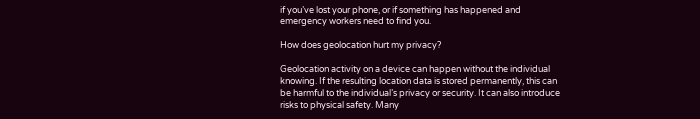if you’ve lost your phone, or if something has happened and emergency workers need to find you.

How does geolocation hurt my privacy?

Geolocation activity on a device can happen without the individual knowing. If the resulting location data is stored permanently, this can be harmful to the individual’s privacy or security. It can also introduce risks to physical safety. Many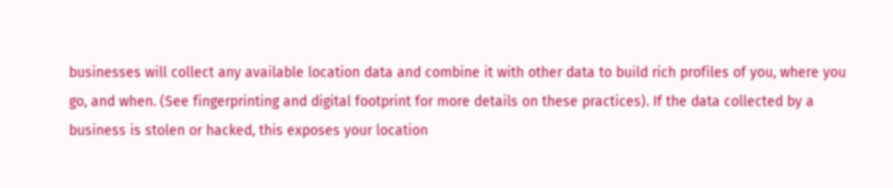businesses will collect any available location data and combine it with other data to build rich profiles of you, where you go, and when. (See fingerprinting and digital footprint for more details on these practices). If the data collected by a business is stolen or hacked, this exposes your location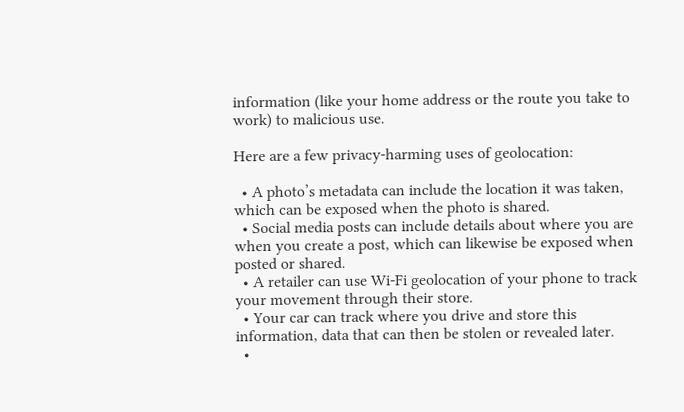information (like your home address or the route you take to work) to malicious use.

Here are a few privacy-harming uses of geolocation:

  • A photo’s metadata can include the location it was taken, which can be exposed when the photo is shared.
  • Social media posts can include details about where you are when you create a post, which can likewise be exposed when posted or shared.
  • A retailer can use Wi-Fi geolocation of your phone to track your movement through their store.
  • Your car can track where you drive and store this information, data that can then be stolen or revealed later.
  •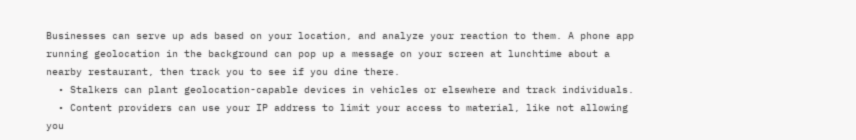Businesses can serve up ads based on your location, and analyze your reaction to them. A phone app running geolocation in the background can pop up a message on your screen at lunchtime about a nearby restaurant, then track you to see if you dine there.
  • Stalkers can plant geolocation-capable devices in vehicles or elsewhere and track individuals.
  • Content providers can use your IP address to limit your access to material, like not allowing you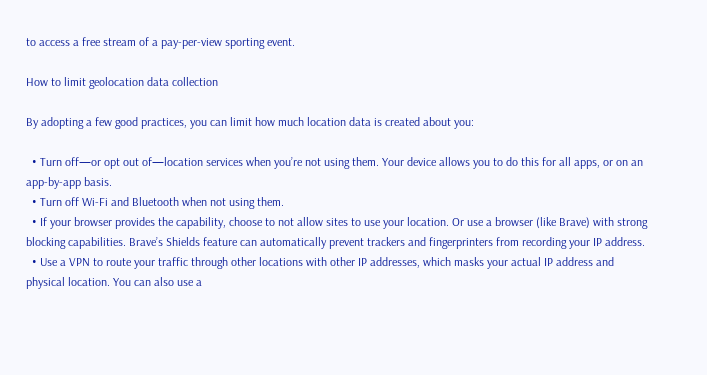to access a free stream of a pay-per-view sporting event.

How to limit geolocation data collection

By adopting a few good practices, you can limit how much location data is created about you:

  • Turn off—or opt out of—location services when you’re not using them. Your device allows you to do this for all apps, or on an app-by-app basis.
  • Turn off Wi-Fi and Bluetooth when not using them.
  • If your browser provides the capability, choose to not allow sites to use your location. Or use a browser (like Brave) with strong blocking capabilities. Brave’s Shields feature can automatically prevent trackers and fingerprinters from recording your IP address.
  • Use a VPN to route your traffic through other locations with other IP addresses, which masks your actual IP address and physical location. You can also use a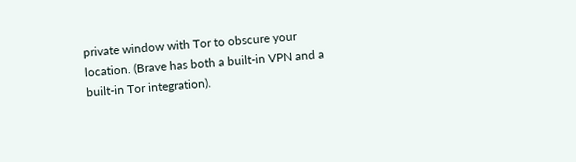private window with Tor to obscure your location. (Brave has both a built-in VPN and a built-in Tor integration).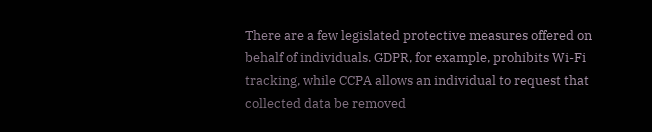There are a few legislated protective measures offered on behalf of individuals. GDPR, for example, prohibits Wi-Fi tracking, while CCPA allows an individual to request that collected data be removed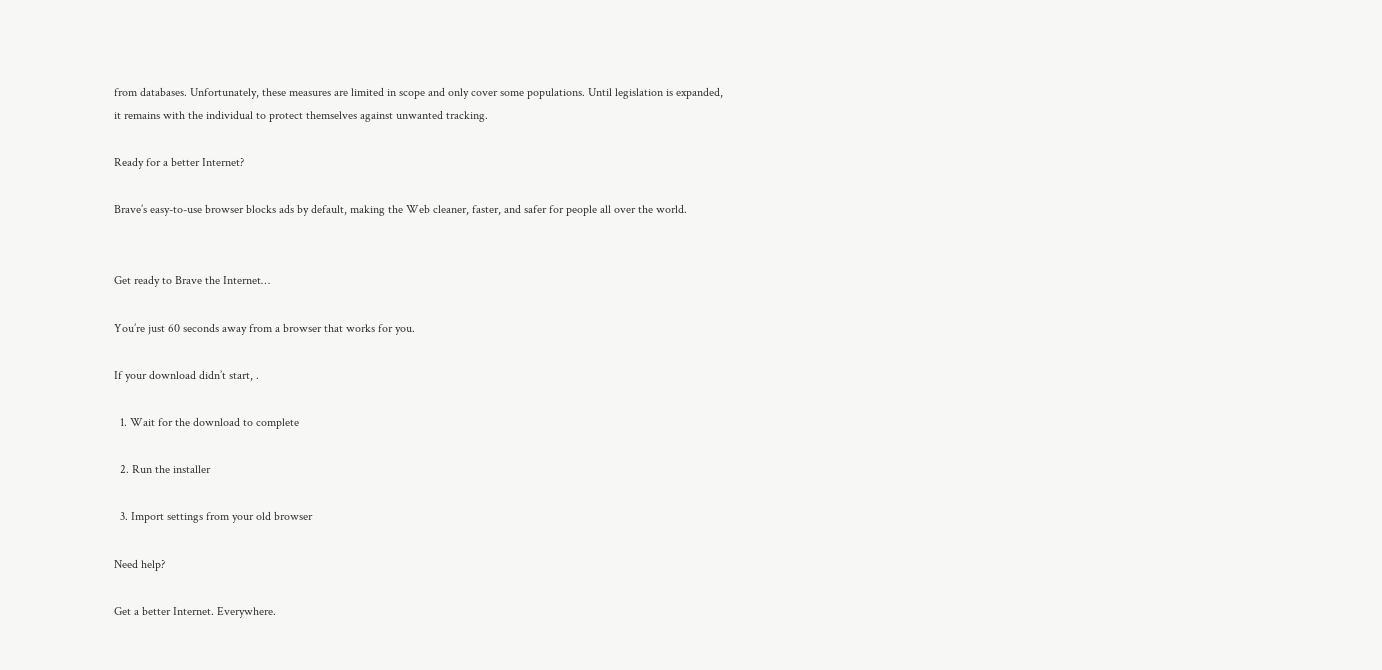from databases. Unfortunately, these measures are limited in scope and only cover some populations. Until legislation is expanded, it remains with the individual to protect themselves against unwanted tracking.

Ready for a better Internet?

Brave’s easy-to-use browser blocks ads by default, making the Web cleaner, faster, and safer for people all over the world.


Get ready to Brave the Internet…

You’re just 60 seconds away from a browser that works for you.

If your download didn’t start, .

  1. Wait for the download to complete

  2. Run the installer

  3. Import settings from your old browser

Need help?

Get a better Internet. Everywhere.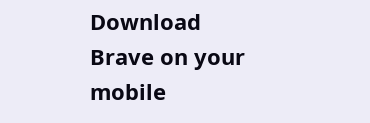Download Brave on your mobile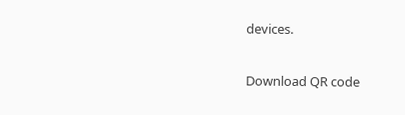devices.

Download QR code